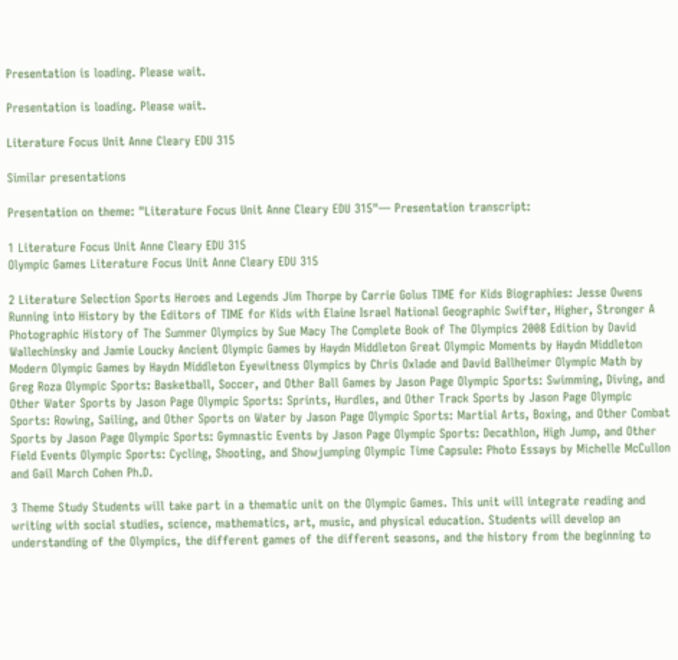Presentation is loading. Please wait.

Presentation is loading. Please wait.

Literature Focus Unit Anne Cleary EDU 315

Similar presentations

Presentation on theme: "Literature Focus Unit Anne Cleary EDU 315"— Presentation transcript:

1 Literature Focus Unit Anne Cleary EDU 315
Olympic Games Literature Focus Unit Anne Cleary EDU 315

2 Literature Selection Sports Heroes and Legends Jim Thorpe by Carrie Golus TIME for Kids Biographies: Jesse Owens Running into History by the Editors of TIME for Kids with Elaine Israel National Geographic Swifter, Higher, Stronger A Photographic History of The Summer Olympics by Sue Macy The Complete Book of The Olympics 2008 Edition by David Wallechinsky and Jamie Loucky Ancient Olympic Games by Haydn Middleton Great Olympic Moments by Haydn Middleton Modern Olympic Games by Haydn Middleton Eyewitness Olympics by Chris Oxlade and David Ballheimer Olympic Math by Greg Roza Olympic Sports: Basketball, Soccer, and Other Ball Games by Jason Page Olympic Sports: Swimming, Diving, and Other Water Sports by Jason Page Olympic Sports: Sprints, Hurdles, and Other Track Sports by Jason Page Olympic Sports: Rowing, Sailing, and Other Sports on Water by Jason Page Olympic Sports: Martial Arts, Boxing, and Other Combat Sports by Jason Page Olympic Sports: Gymnastic Events by Jason Page Olympic Sports: Decathlon, High Jump, and Other Field Events Olympic Sports: Cycling, Shooting, and Showjumping Olympic Time Capsule: Photo Essays by Michelle McCullon and Gail March Cohen Ph.D.

3 Theme Study Students will take part in a thematic unit on the Olympic Games. This unit will integrate reading and writing with social studies, science, mathematics, art, music, and physical education. Students will develop an understanding of the Olympics, the different games of the different seasons, and the history from the beginning to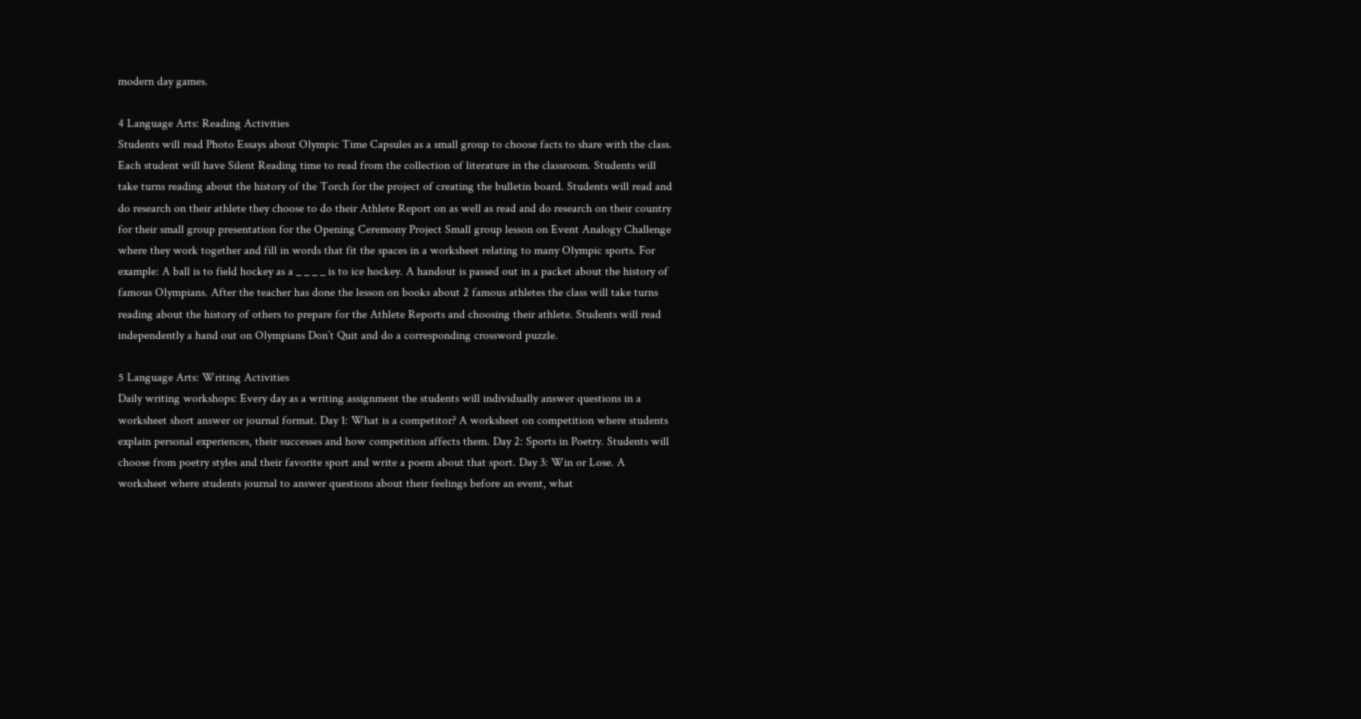modern day games.

4 Language Arts: Reading Activities
Students will read Photo Essays about Olympic Time Capsules as a small group to choose facts to share with the class. Each student will have Silent Reading time to read from the collection of literature in the classroom. Students will take turns reading about the history of the Torch for the project of creating the bulletin board. Students will read and do research on their athlete they choose to do their Athlete Report on as well as read and do research on their country for their small group presentation for the Opening Ceremony Project Small group lesson on Event Analogy Challenge where they work together and fill in words that fit the spaces in a worksheet relating to many Olympic sports. For example: A ball is to field hockey as a _ _ _ _ is to ice hockey. A handout is passed out in a packet about the history of famous Olympians. After the teacher has done the lesson on books about 2 famous athletes the class will take turns reading about the history of others to prepare for the Athlete Reports and choosing their athlete. Students will read independently a hand out on Olympians Don’t Quit and do a corresponding crossword puzzle.

5 Language Arts: Writing Activities
Daily writing workshops: Every day as a writing assignment the students will individually answer questions in a worksheet short answer or journal format. Day 1: What is a competitor? A worksheet on competition where students explain personal experiences, their successes and how competition affects them. Day 2: Sports in Poetry. Students will choose from poetry styles and their favorite sport and write a poem about that sport. Day 3: Win or Lose. A worksheet where students journal to answer questions about their feelings before an event, what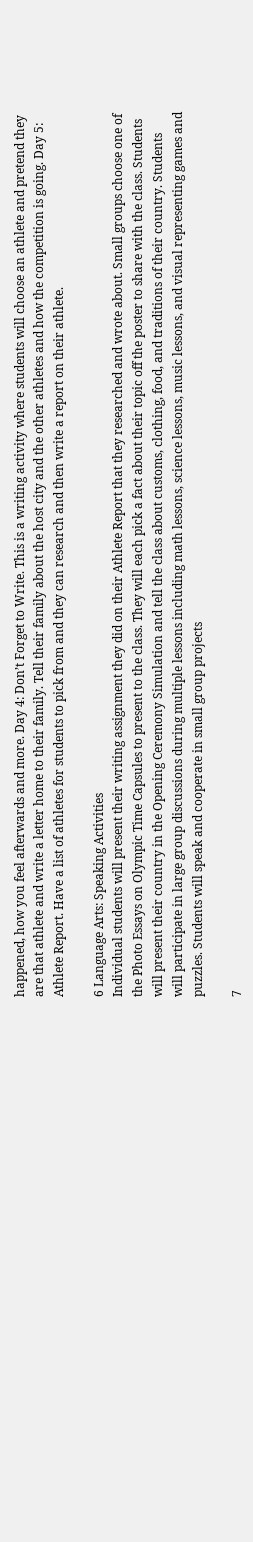happened, how you feel afterwards and more. Day 4: Don’t Forget to Write. This is a writing activity where students will choose an athlete and pretend they are that athlete and write a letter home to their family. Tell their family about the host city and the other athletes and how the competition is going. Day 5: Athlete Report. Have a list of athletes for students to pick from and they can research and then write a report on their athlete.

6 Language Arts: Speaking Activities
Individual students will present their writing assignment they did on their Athlete Report that they researched and wrote about. Small groups choose one of the Photo Essays on Olympic Time Capsules to present to the class. They will each pick a fact about their topic off the poster to share with the class. Students will present their country in the Opening Ceremony Simulation and tell the class about customs, clothing, food, and traditions of their country. Students will participate in large group discussions during multiple lessons including math lessons, science lessons, music lessons, and visual representing games and puzzles. Students will speak and cooperate in small group projects

7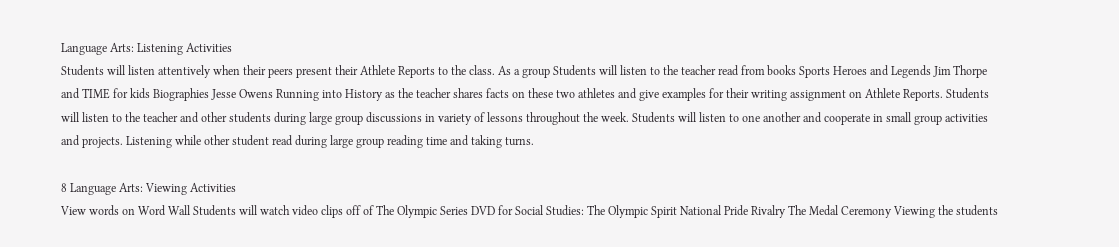Language Arts: Listening Activities
Students will listen attentively when their peers present their Athlete Reports to the class. As a group Students will listen to the teacher read from books Sports Heroes and Legends Jim Thorpe and TIME for kids Biographies Jesse Owens Running into History as the teacher shares facts on these two athletes and give examples for their writing assignment on Athlete Reports. Students will listen to the teacher and other students during large group discussions in variety of lessons throughout the week. Students will listen to one another and cooperate in small group activities and projects. Listening while other student read during large group reading time and taking turns.

8 Language Arts: Viewing Activities
View words on Word Wall Students will watch video clips off of The Olympic Series DVD for Social Studies: The Olympic Spirit National Pride Rivalry The Medal Ceremony Viewing the students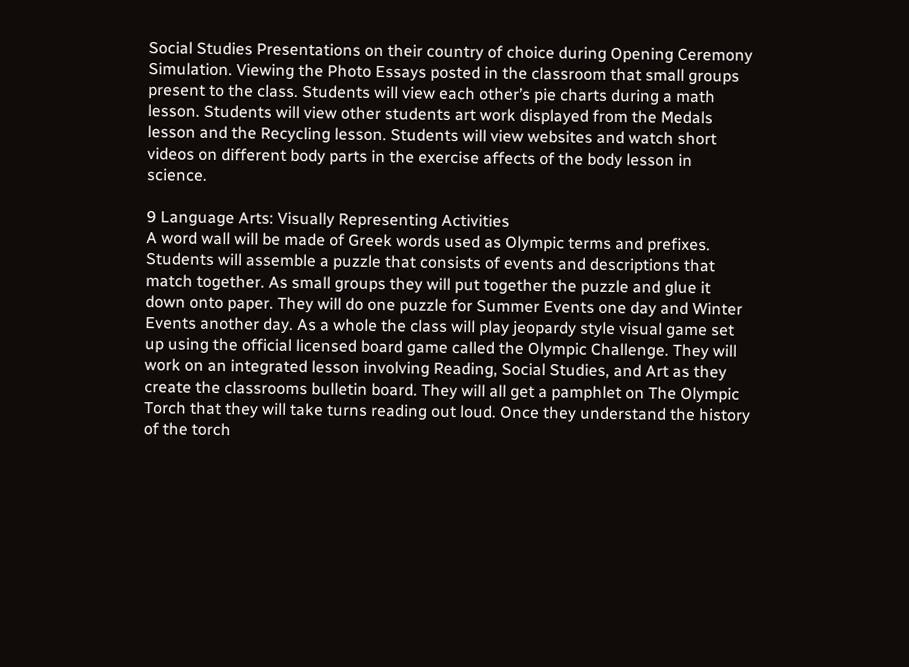Social Studies Presentations on their country of choice during Opening Ceremony Simulation. Viewing the Photo Essays posted in the classroom that small groups present to the class. Students will view each other’s pie charts during a math lesson. Students will view other students art work displayed from the Medals lesson and the Recycling lesson. Students will view websites and watch short videos on different body parts in the exercise affects of the body lesson in science.

9 Language Arts: Visually Representing Activities
A word wall will be made of Greek words used as Olympic terms and prefixes. Students will assemble a puzzle that consists of events and descriptions that match together. As small groups they will put together the puzzle and glue it down onto paper. They will do one puzzle for Summer Events one day and Winter Events another day. As a whole the class will play jeopardy style visual game set up using the official licensed board game called the Olympic Challenge. They will work on an integrated lesson involving Reading, Social Studies, and Art as they create the classrooms bulletin board. They will all get a pamphlet on The Olympic Torch that they will take turns reading out loud. Once they understand the history of the torch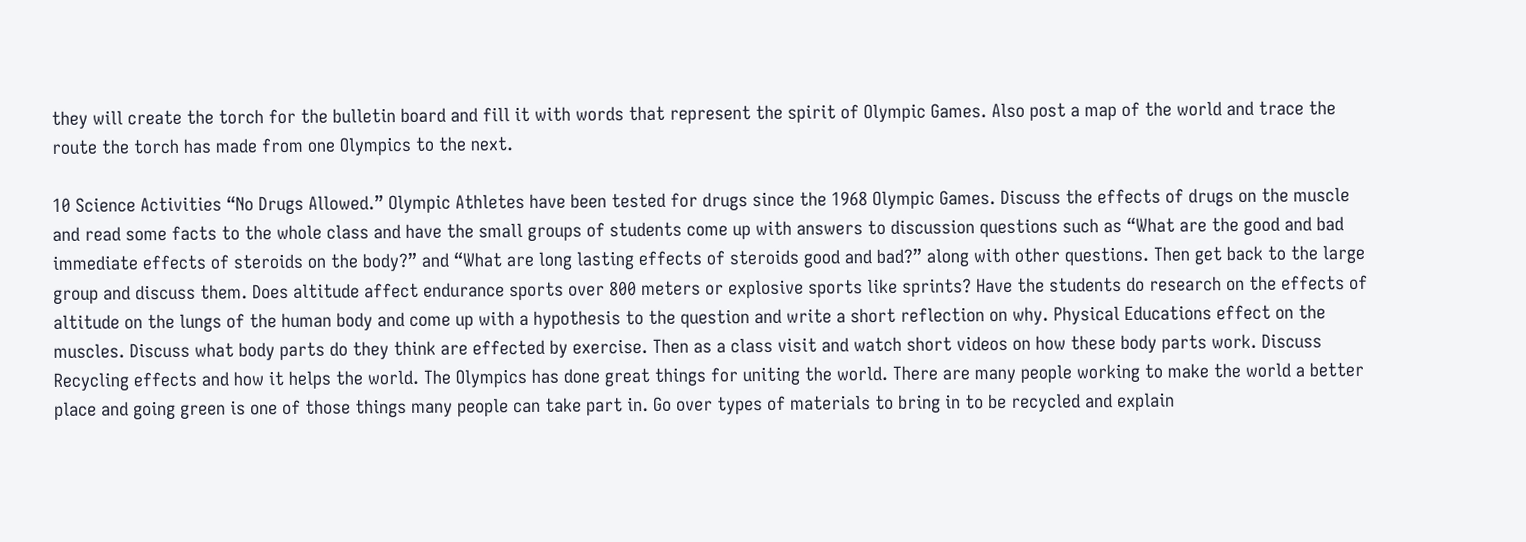they will create the torch for the bulletin board and fill it with words that represent the spirit of Olympic Games. Also post a map of the world and trace the route the torch has made from one Olympics to the next.

10 Science Activities “No Drugs Allowed.” Olympic Athletes have been tested for drugs since the 1968 Olympic Games. Discuss the effects of drugs on the muscle and read some facts to the whole class and have the small groups of students come up with answers to discussion questions such as “What are the good and bad immediate effects of steroids on the body?” and “What are long lasting effects of steroids good and bad?” along with other questions. Then get back to the large group and discuss them. Does altitude affect endurance sports over 800 meters or explosive sports like sprints? Have the students do research on the effects of altitude on the lungs of the human body and come up with a hypothesis to the question and write a short reflection on why. Physical Educations effect on the muscles. Discuss what body parts do they think are effected by exercise. Then as a class visit and watch short videos on how these body parts work. Discuss Recycling effects and how it helps the world. The Olympics has done great things for uniting the world. There are many people working to make the world a better place and going green is one of those things many people can take part in. Go over types of materials to bring in to be recycled and explain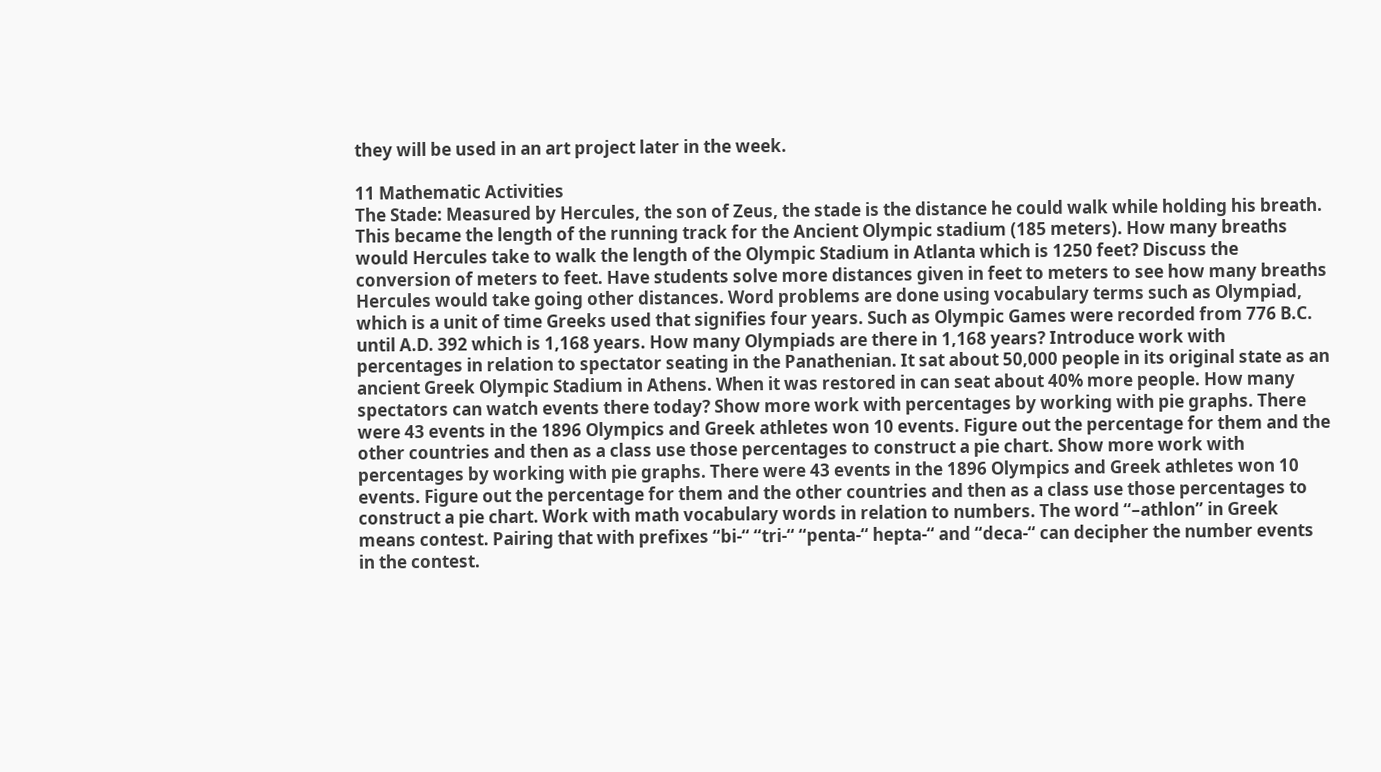they will be used in an art project later in the week.

11 Mathematic Activities
The Stade: Measured by Hercules, the son of Zeus, the stade is the distance he could walk while holding his breath. This became the length of the running track for the Ancient Olympic stadium (185 meters). How many breaths would Hercules take to walk the length of the Olympic Stadium in Atlanta which is 1250 feet? Discuss the conversion of meters to feet. Have students solve more distances given in feet to meters to see how many breaths Hercules would take going other distances. Word problems are done using vocabulary terms such as Olympiad, which is a unit of time Greeks used that signifies four years. Such as Olympic Games were recorded from 776 B.C. until A.D. 392 which is 1,168 years. How many Olympiads are there in 1,168 years? Introduce work with percentages in relation to spectator seating in the Panathenian. It sat about 50,000 people in its original state as an ancient Greek Olympic Stadium in Athens. When it was restored in can seat about 40% more people. How many spectators can watch events there today? Show more work with percentages by working with pie graphs. There were 43 events in the 1896 Olympics and Greek athletes won 10 events. Figure out the percentage for them and the other countries and then as a class use those percentages to construct a pie chart. Show more work with percentages by working with pie graphs. There were 43 events in the 1896 Olympics and Greek athletes won 10 events. Figure out the percentage for them and the other countries and then as a class use those percentages to construct a pie chart. Work with math vocabulary words in relation to numbers. The word “–athlon” in Greek means contest. Pairing that with prefixes “bi-“ “tri-“ “penta-“ hepta-“ and “deca-“ can decipher the number events in the contest.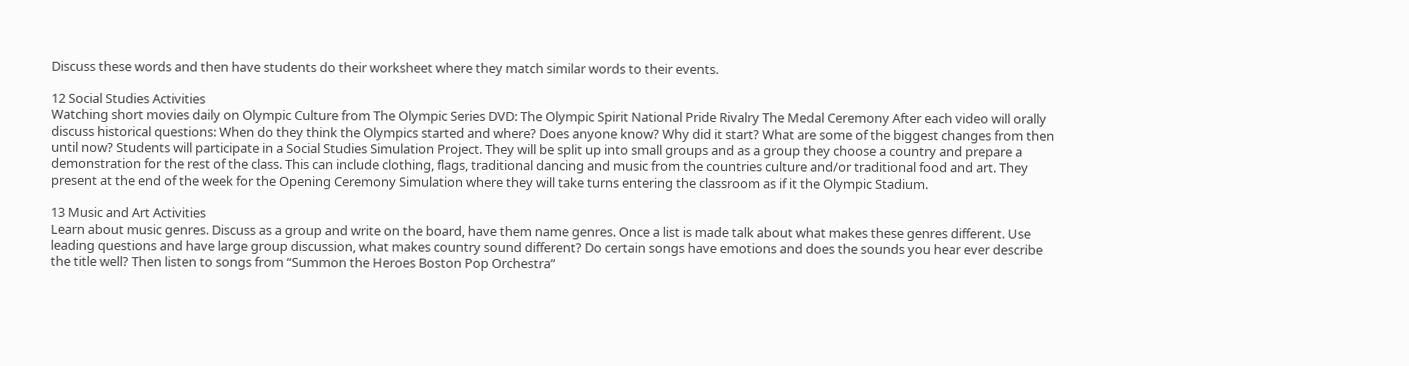Discuss these words and then have students do their worksheet where they match similar words to their events.

12 Social Studies Activities
Watching short movies daily on Olympic Culture from The Olympic Series DVD: The Olympic Spirit National Pride Rivalry The Medal Ceremony After each video will orally discuss historical questions: When do they think the Olympics started and where? Does anyone know? Why did it start? What are some of the biggest changes from then until now? Students will participate in a Social Studies Simulation Project. They will be split up into small groups and as a group they choose a country and prepare a demonstration for the rest of the class. This can include clothing, flags, traditional dancing and music from the countries culture and/or traditional food and art. They present at the end of the week for the Opening Ceremony Simulation where they will take turns entering the classroom as if it the Olympic Stadium.

13 Music and Art Activities
Learn about music genres. Discuss as a group and write on the board, have them name genres. Once a list is made talk about what makes these genres different. Use leading questions and have large group discussion, what makes country sound different? Do certain songs have emotions and does the sounds you hear ever describe the title well? Then listen to songs from “Summon the Heroes Boston Pop Orchestra”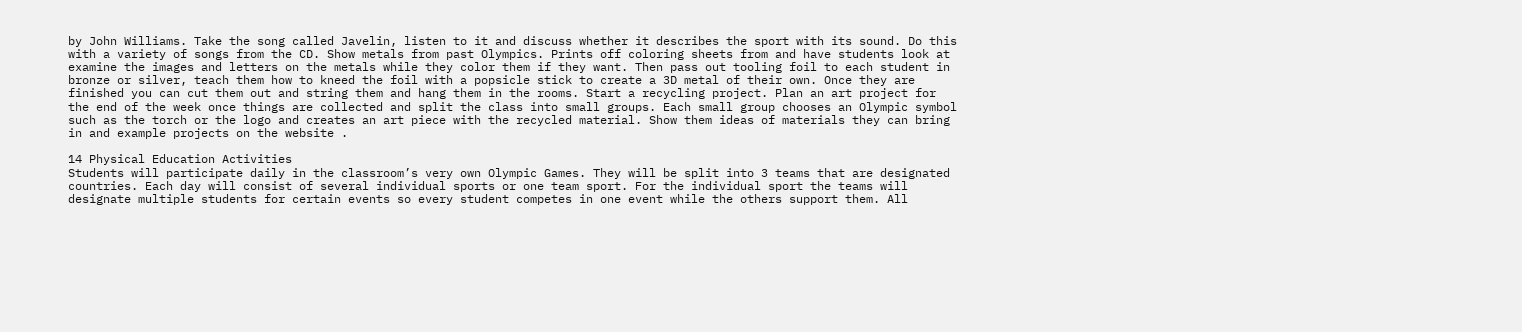by John Williams. Take the song called Javelin, listen to it and discuss whether it describes the sport with its sound. Do this with a variety of songs from the CD. Show metals from past Olympics. Prints off coloring sheets from and have students look at examine the images and letters on the metals while they color them if they want. Then pass out tooling foil to each student in bronze or silver, teach them how to kneed the foil with a popsicle stick to create a 3D metal of their own. Once they are finished you can cut them out and string them and hang them in the rooms. Start a recycling project. Plan an art project for the end of the week once things are collected and split the class into small groups. Each small group chooses an Olympic symbol such as the torch or the logo and creates an art piece with the recycled material. Show them ideas of materials they can bring in and example projects on the website .

14 Physical Education Activities
Students will participate daily in the classroom’s very own Olympic Games. They will be split into 3 teams that are designated countries. Each day will consist of several individual sports or one team sport. For the individual sport the teams will designate multiple students for certain events so every student competes in one event while the others support them. All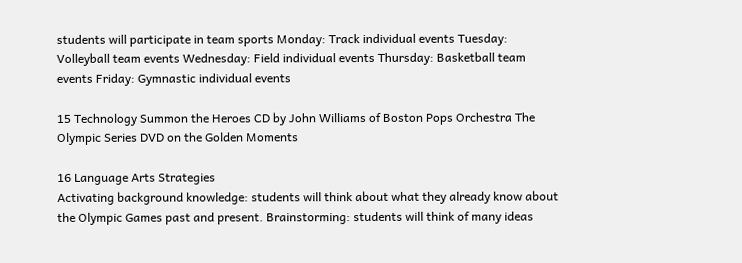students will participate in team sports Monday: Track individual events Tuesday: Volleyball team events Wednesday: Field individual events Thursday: Basketball team events Friday: Gymnastic individual events

15 Technology Summon the Heroes CD by John Williams of Boston Pops Orchestra The Olympic Series DVD on the Golden Moments

16 Language Arts Strategies
Activating background knowledge: students will think about what they already know about the Olympic Games past and present. Brainstorming: students will think of many ideas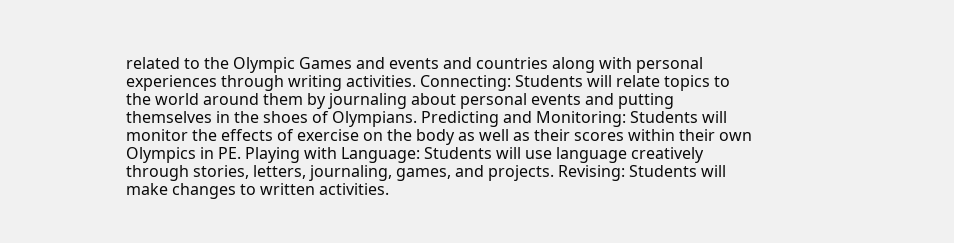related to the Olympic Games and events and countries along with personal experiences through writing activities. Connecting: Students will relate topics to the world around them by journaling about personal events and putting themselves in the shoes of Olympians. Predicting and Monitoring: Students will monitor the effects of exercise on the body as well as their scores within their own Olympics in PE. Playing with Language: Students will use language creatively through stories, letters, journaling, games, and projects. Revising: Students will make changes to written activities.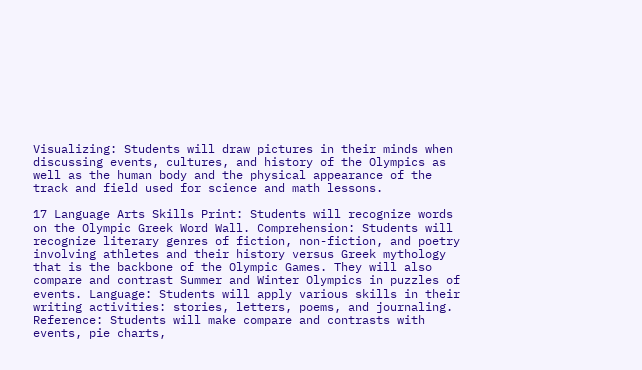Visualizing: Students will draw pictures in their minds when discussing events, cultures, and history of the Olympics as well as the human body and the physical appearance of the track and field used for science and math lessons.

17 Language Arts Skills Print: Students will recognize words on the Olympic Greek Word Wall. Comprehension: Students will recognize literary genres of fiction, non-fiction, and poetry involving athletes and their history versus Greek mythology that is the backbone of the Olympic Games. They will also compare and contrast Summer and Winter Olympics in puzzles of events. Language: Students will apply various skills in their writing activities: stories, letters, poems, and journaling. Reference: Students will make compare and contrasts with events, pie charts,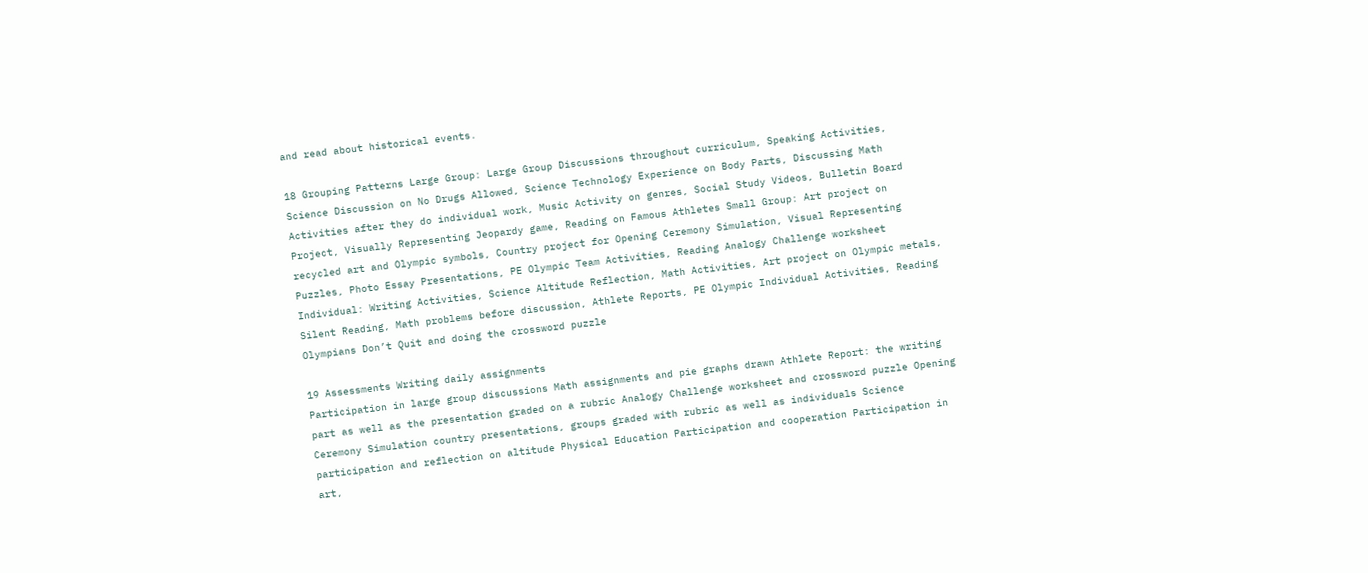and read about historical events.

18 Grouping Patterns Large Group: Large Group Discussions throughout curriculum, Speaking Activities, Science Discussion on No Drugs Allowed, Science Technology Experience on Body Parts, Discussing Math Activities after they do individual work, Music Activity on genres, Social Study Videos, Bulletin Board Project, Visually Representing Jeopardy game, Reading on Famous Athletes Small Group: Art project on recycled art and Olympic symbols, Country project for Opening Ceremony Simulation, Visual Representing Puzzles, Photo Essay Presentations, PE Olympic Team Activities, Reading Analogy Challenge worksheet Individual: Writing Activities, Science Altitude Reflection, Math Activities, Art project on Olympic metals, Silent Reading, Math problems before discussion, Athlete Reports, PE Olympic Individual Activities, Reading Olympians Don’t Quit and doing the crossword puzzle

19 Assessments Writing daily assignments
Participation in large group discussions Math assignments and pie graphs drawn Athlete Report: the writing part as well as the presentation graded on a rubric Analogy Challenge worksheet and crossword puzzle Opening Ceremony Simulation country presentations, groups graded with rubric as well as individuals Science participation and reflection on altitude Physical Education Participation and cooperation Participation in art,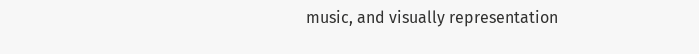music, and visually representation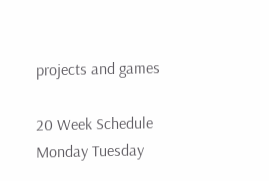projects and games

20 Week Schedule Monday Tuesday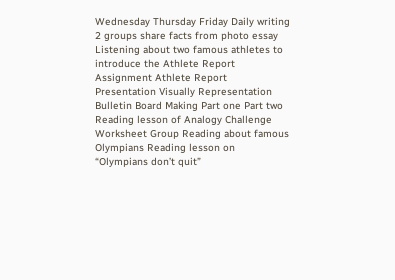Wednesday Thursday Friday Daily writing
2 groups share facts from photo essay Listening about two famous athletes to introduce the Athlete Report Assignment Athlete Report Presentation Visually Representation Bulletin Board Making Part one Part two Reading lesson of Analogy Challenge Worksheet Group Reading about famous Olympians Reading lesson on “Olympians don’t quit”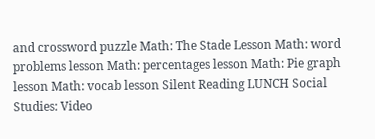and crossword puzzle Math: The Stade Lesson Math: word problems lesson Math: percentages lesson Math: Pie graph lesson Math: vocab lesson Silent Reading LUNCH Social Studies: Video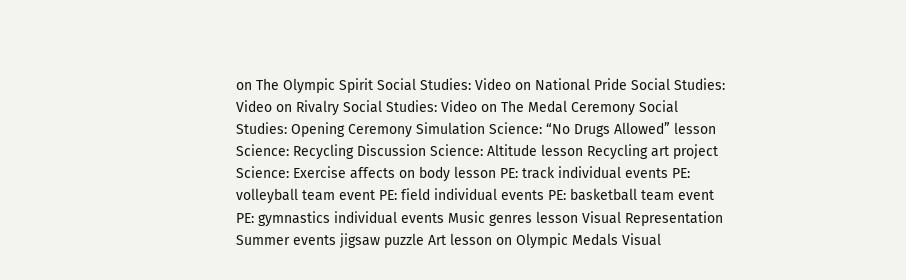on The Olympic Spirit Social Studies: Video on National Pride Social Studies: Video on Rivalry Social Studies: Video on The Medal Ceremony Social Studies: Opening Ceremony Simulation Science: “No Drugs Allowed” lesson Science: Recycling Discussion Science: Altitude lesson Recycling art project Science: Exercise affects on body lesson PE: track individual events PE: volleyball team event PE: field individual events PE: basketball team event PE: gymnastics individual events Music genres lesson Visual Representation Summer events jigsaw puzzle Art lesson on Olympic Medals Visual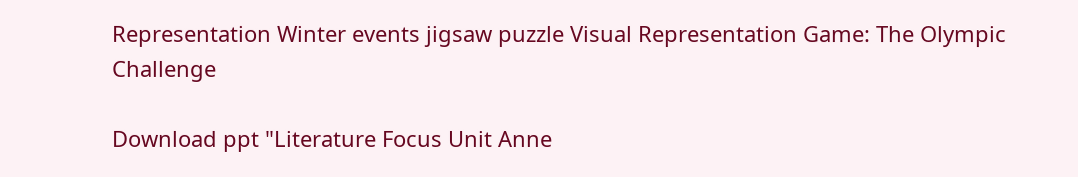Representation Winter events jigsaw puzzle Visual Representation Game: The Olympic Challenge

Download ppt "Literature Focus Unit Anne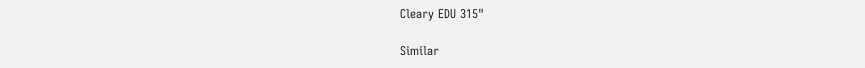Cleary EDU 315"

Similar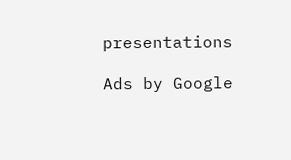presentations

Ads by Google